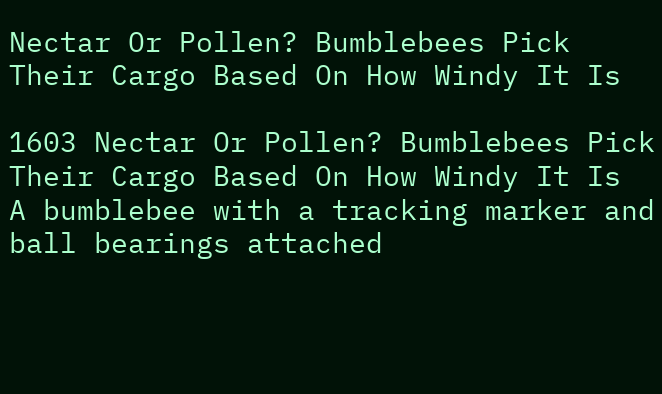Nectar Or Pollen? Bumblebees Pick Their Cargo Based On How Windy It Is

1603 Nectar Or Pollen? Bumblebees Pick Their Cargo Based On How Windy It Is
A bumblebee with a tracking marker and ball bearings attached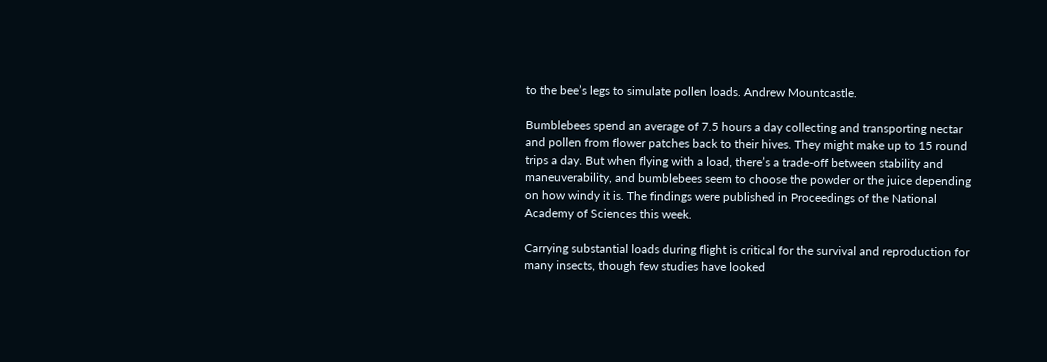to the bee’s legs to simulate pollen loads. Andrew Mountcastle.

Bumblebees spend an average of 7.5 hours a day collecting and transporting nectar and pollen from flower patches back to their hives. They might make up to 15 round trips a day. But when flying with a load, there’s a trade-off between stability and maneuverability, and bumblebees seem to choose the powder or the juice depending on how windy it is. The findings were published in Proceedings of the National Academy of Sciences this week.

Carrying substantial loads during flight is critical for the survival and reproduction for many insects, though few studies have looked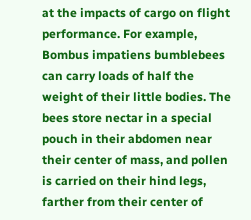at the impacts of cargo on flight performance. For example, Bombus impatiens bumblebees can carry loads of half the weight of their little bodies. The bees store nectar in a special pouch in their abdomen near their center of mass, and pollen is carried on their hind legs, farther from their center of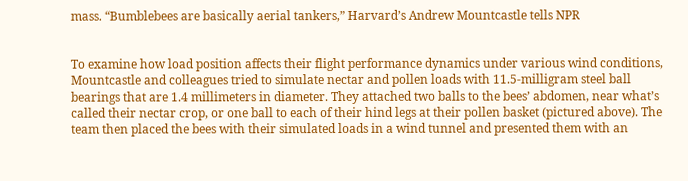mass. “Bumblebees are basically aerial tankers,” Harvard’s Andrew Mountcastle tells NPR


To examine how load position affects their flight performance dynamics under various wind conditions, Mountcastle and colleagues tried to simulate nectar and pollen loads with 11.5-milligram steel ball bearings that are 1.4 millimeters in diameter. They attached two balls to the bees’ abdomen, near what’s called their nectar crop, or one ball to each of their hind legs at their pollen basket (pictured above). The team then placed the bees with their simulated loads in a wind tunnel and presented them with an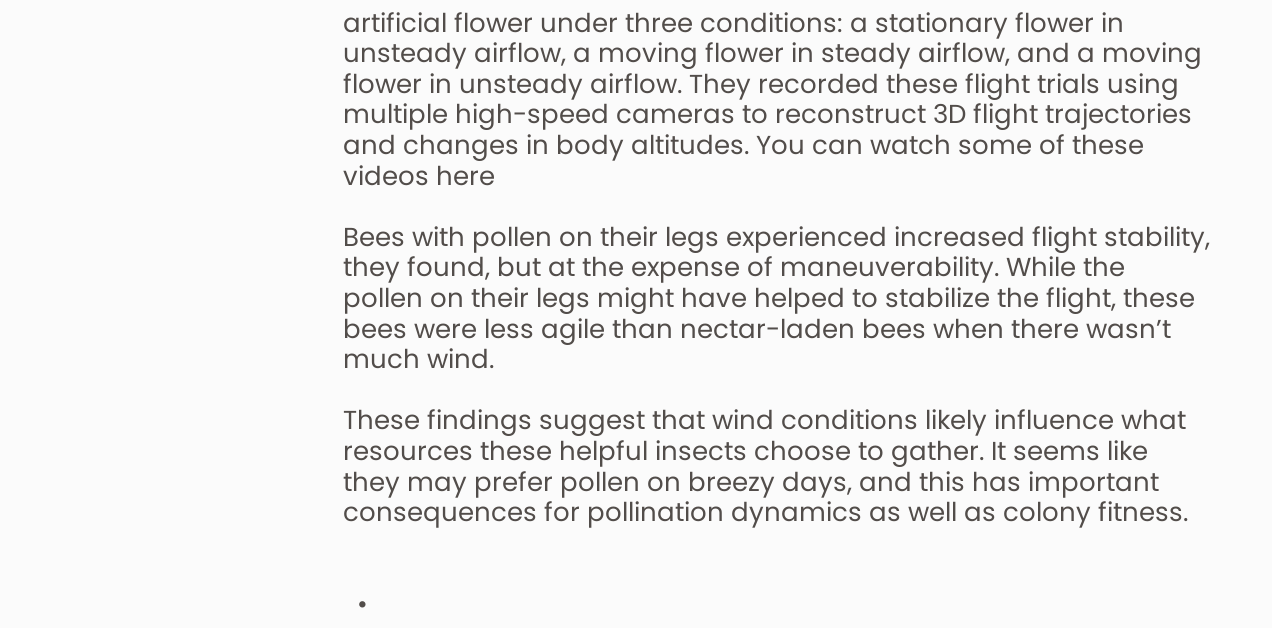artificial flower under three conditions: a stationary flower in unsteady airflow, a moving flower in steady airflow, and a moving flower in unsteady airflow. They recorded these flight trials using multiple high-speed cameras to reconstruct 3D flight trajectories and changes in body altitudes. You can watch some of these videos here

Bees with pollen on their legs experienced increased flight stability, they found, but at the expense of maneuverability. While the pollen on their legs might have helped to stabilize the flight, these bees were less agile than nectar-laden bees when there wasn’t much wind.

These findings suggest that wind conditions likely influence what resources these helpful insects choose to gather. It seems like they may prefer pollen on breezy days, and this has important consequences for pollination dynamics as well as colony fitness.


  •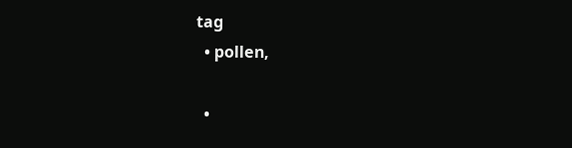tag
  • pollen,

  •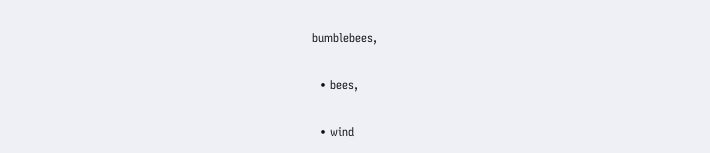bumblebees,

  • bees,

  • wind